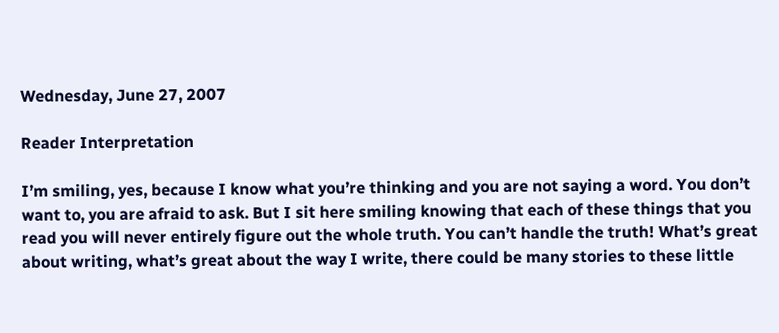Wednesday, June 27, 2007

Reader Interpretation

I’m smiling, yes, because I know what you’re thinking and you are not saying a word. You don’t want to, you are afraid to ask. But I sit here smiling knowing that each of these things that you read you will never entirely figure out the whole truth. You can’t handle the truth! What’s great about writing, what’s great about the way I write, there could be many stories to these little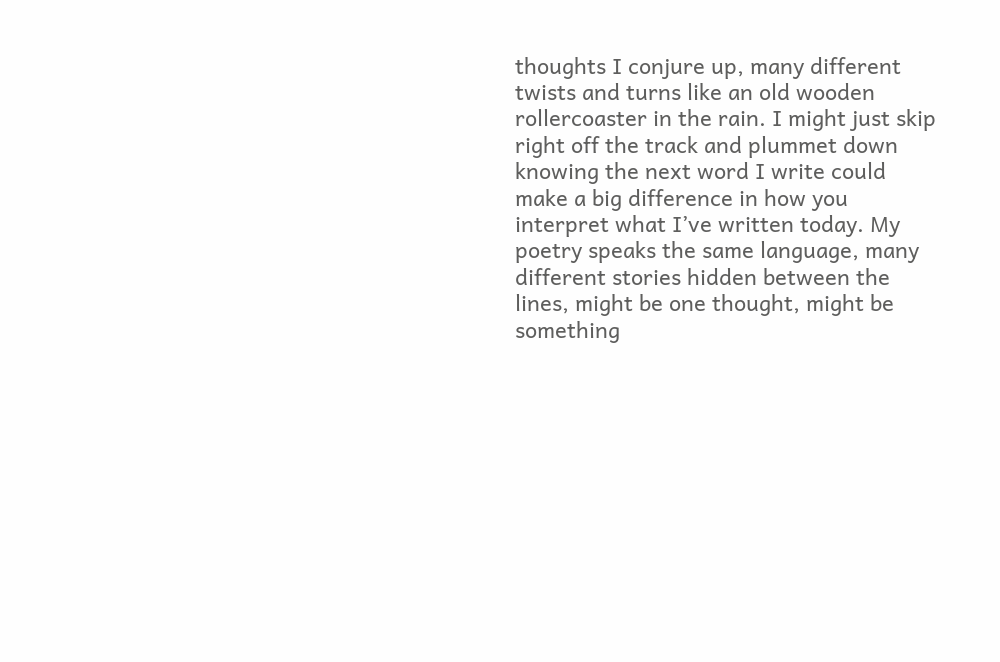thoughts I conjure up, many different twists and turns like an old wooden rollercoaster in the rain. I might just skip right off the track and plummet down knowing the next word I write could make a big difference in how you interpret what I’ve written today. My poetry speaks the same language, many different stories hidden between the lines, might be one thought, might be something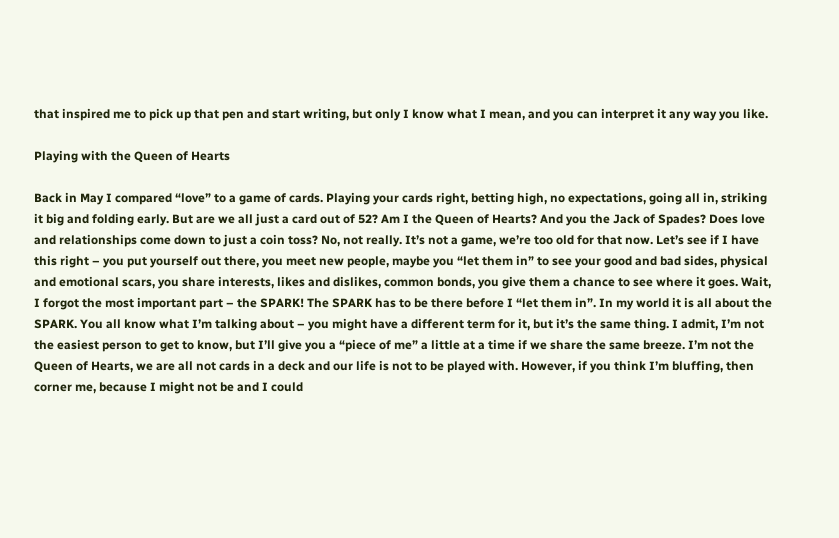that inspired me to pick up that pen and start writing, but only I know what I mean, and you can interpret it any way you like.

Playing with the Queen of Hearts

Back in May I compared “love” to a game of cards. Playing your cards right, betting high, no expectations, going all in, striking it big and folding early. But are we all just a card out of 52? Am I the Queen of Hearts? And you the Jack of Spades? Does love and relationships come down to just a coin toss? No, not really. It’s not a game, we’re too old for that now. Let’s see if I have this right – you put yourself out there, you meet new people, maybe you “let them in” to see your good and bad sides, physical and emotional scars, you share interests, likes and dislikes, common bonds, you give them a chance to see where it goes. Wait, I forgot the most important part – the SPARK! The SPARK has to be there before I “let them in”. In my world it is all about the SPARK. You all know what I’m talking about – you might have a different term for it, but it’s the same thing. I admit, I’m not the easiest person to get to know, but I’ll give you a “piece of me” a little at a time if we share the same breeze. I’m not the Queen of Hearts, we are all not cards in a deck and our life is not to be played with. However, if you think I’m bluffing, then corner me, because I might not be and I could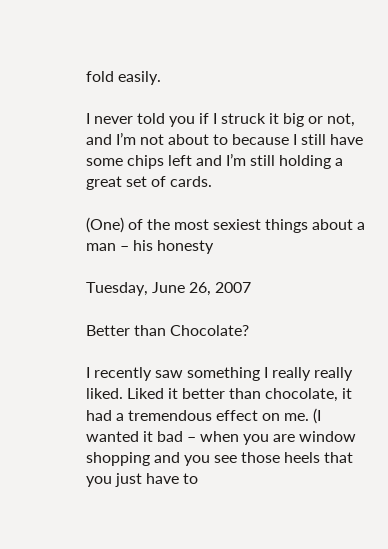fold easily.

I never told you if I struck it big or not, and I’m not about to because I still have some chips left and I’m still holding a great set of cards.

(One) of the most sexiest things about a man – his honesty

Tuesday, June 26, 2007

Better than Chocolate?

I recently saw something I really really liked. Liked it better than chocolate, it had a tremendous effect on me. (I wanted it bad – when you are window shopping and you see those heels that you just have to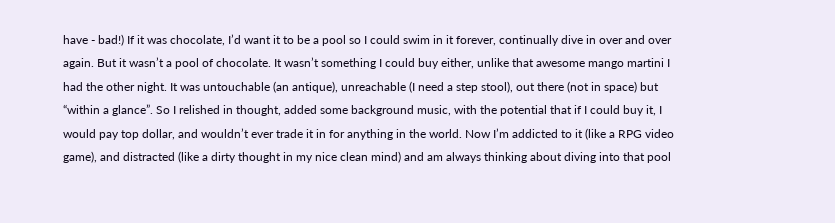have - bad!) If it was chocolate, I’d want it to be a pool so I could swim in it forever, continually dive in over and over again. But it wasn’t a pool of chocolate. It wasn’t something I could buy either, unlike that awesome mango martini I had the other night. It was untouchable (an antique), unreachable (I need a step stool), out there (not in space) but “within a glance”. So I relished in thought, added some background music, with the potential that if I could buy it, I would pay top dollar, and wouldn’t ever trade it in for anything in the world. Now I’m addicted to it (like a RPG video game), and distracted (like a dirty thought in my nice clean mind) and am always thinking about diving into that pool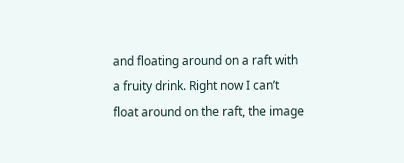and floating around on a raft with a fruity drink. Right now I can’t float around on the raft, the image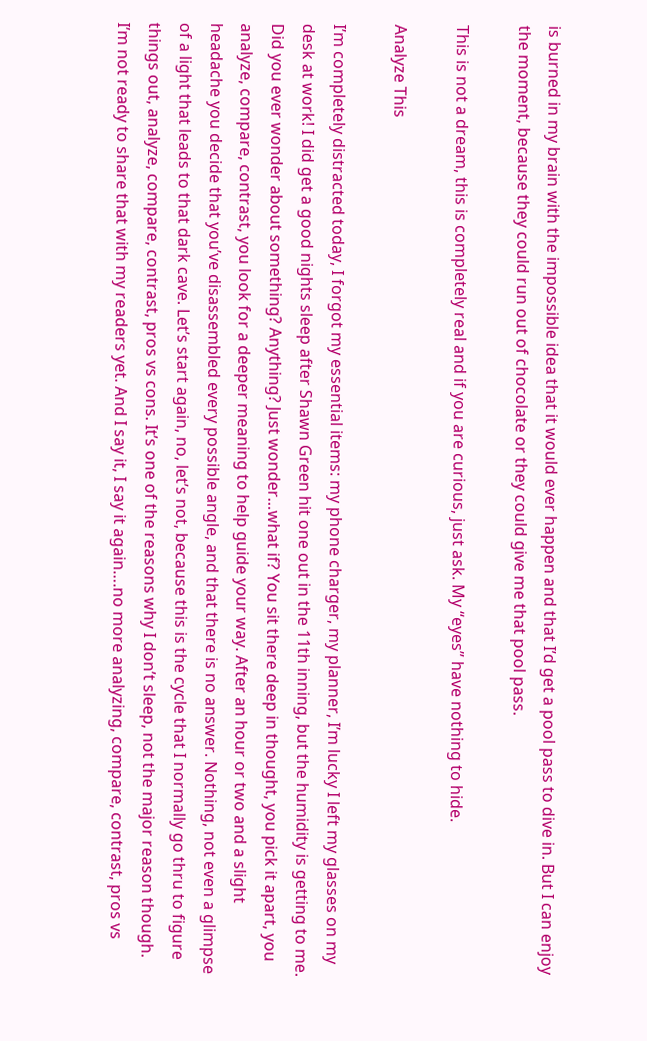is burned in my brain with the impossible idea that it would ever happen and that I’d get a pool pass to dive in. But I can enjoy the moment, because they could run out of chocolate or they could give me that pool pass.

This is not a dream, this is completely real and if you are curious, just ask. My “eyes” have nothing to hide.

Analyze This

I’m completely distracted today, I forgot my essential items: my phone charger, my planner, I’m lucky I left my glasses on my desk at work! I did get a good nights sleep after Shawn Green hit one out in the 11th inning, but the humidity is getting to me. Did you ever wonder about something? Anything? Just wonder…what if? You sit there deep in thought, you pick it apart, you analyze, compare, contrast, you look for a deeper meaning to help guide your way. After an hour or two and a slight headache you decide that you’ve disassembled every possible angle, and that there is no answer. Nothing, not even a glimpse of a light that leads to that dark cave. Let’s start again, no, let’s not, because this is the cycle that I normally go thru to figure things out, analyze, compare, contrast, pros vs cons. It’s one of the reasons why I don’t sleep, not the major reason though. I’m not ready to share that with my readers yet. And I say it, I say it again….no more analyzing, compare, contrast, pros vs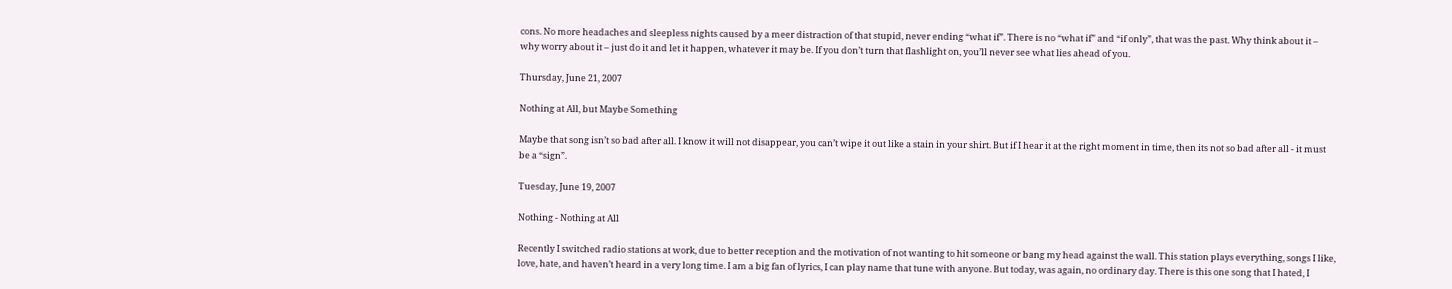cons. No more headaches and sleepless nights caused by a meer distraction of that stupid, never ending “what if”. There is no “what if” and “if only”, that was the past. Why think about it – why worry about it – just do it and let it happen, whatever it may be. If you don’t turn that flashlight on, you’ll never see what lies ahead of you.

Thursday, June 21, 2007

Nothing at All, but Maybe Something

Maybe that song isn’t so bad after all. I know it will not disappear, you can’t wipe it out like a stain in your shirt. But if I hear it at the right moment in time, then its not so bad after all - it must be a “sign”.

Tuesday, June 19, 2007

Nothing - Nothing at All

Recently I switched radio stations at work, due to better reception and the motivation of not wanting to hit someone or bang my head against the wall. This station plays everything, songs I like, love, hate, and haven’t heard in a very long time. I am a big fan of lyrics, I can play name that tune with anyone. But today, was again, no ordinary day. There is this one song that I hated, I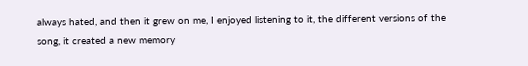always hated, and then it grew on me, I enjoyed listening to it, the different versions of the song, it created a new memory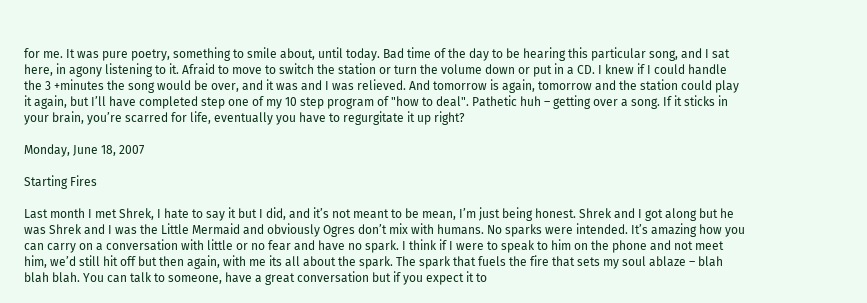for me. It was pure poetry, something to smile about, until today. Bad time of the day to be hearing this particular song, and I sat here, in agony listening to it. Afraid to move to switch the station or turn the volume down or put in a CD. I knew if I could handle the 3 +minutes the song would be over, and it was and I was relieved. And tomorrow is again, tomorrow and the station could play it again, but I’ll have completed step one of my 10 step program of "how to deal". Pathetic huh – getting over a song. If it sticks in your brain, you’re scarred for life, eventually you have to regurgitate it up right?

Monday, June 18, 2007

Starting Fires

Last month I met Shrek, I hate to say it but I did, and it’s not meant to be mean, I’m just being honest. Shrek and I got along but he was Shrek and I was the Little Mermaid and obviously Ogres don’t mix with humans. No sparks were intended. It’s amazing how you can carry on a conversation with little or no fear and have no spark. I think if I were to speak to him on the phone and not meet him, we’d still hit off but then again, with me its all about the spark. The spark that fuels the fire that sets my soul ablaze – blah blah blah. You can talk to someone, have a great conversation but if you expect it to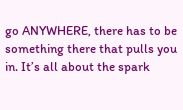go ANYWHERE, there has to be something there that pulls you in. It’s all about the spark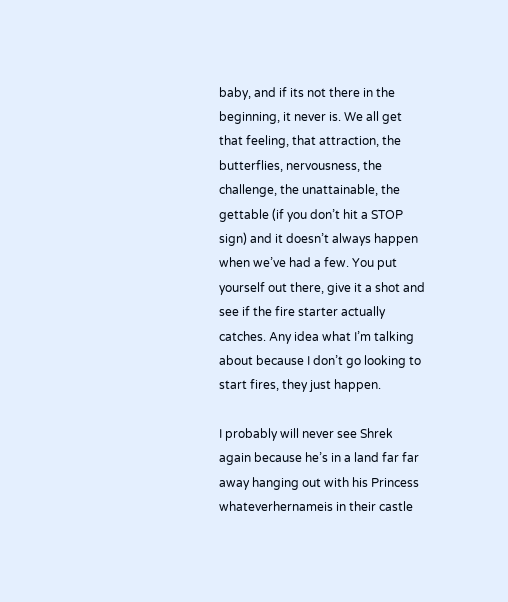baby, and if its not there in the beginning, it never is. We all get that feeling, that attraction, the butterflies, nervousness, the challenge, the unattainable, the gettable (if you don’t hit a STOP sign) and it doesn’t always happen when we’ve had a few. You put yourself out there, give it a shot and see if the fire starter actually catches. Any idea what I’m talking about because I don’t go looking to start fires, they just happen.

I probably will never see Shrek again because he’s in a land far far away hanging out with his Princess whateverhernameis in their castle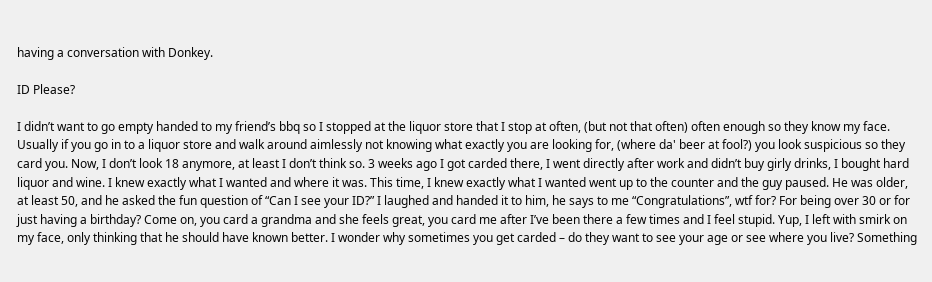having a conversation with Donkey.

ID Please?

I didn’t want to go empty handed to my friend’s bbq so I stopped at the liquor store that I stop at often, (but not that often) often enough so they know my face. Usually if you go in to a liquor store and walk around aimlessly not knowing what exactly you are looking for, (where da' beer at fool?) you look suspicious so they card you. Now, I don’t look 18 anymore, at least I don’t think so. 3 weeks ago I got carded there, I went directly after work and didn’t buy girly drinks, I bought hard liquor and wine. I knew exactly what I wanted and where it was. This time, I knew exactly what I wanted went up to the counter and the guy paused. He was older, at least 50, and he asked the fun question of “Can I see your ID?” I laughed and handed it to him, he says to me “Congratulations”, wtf for? For being over 30 or for just having a birthday? Come on, you card a grandma and she feels great, you card me after I’ve been there a few times and I feel stupid. Yup, I left with smirk on my face, only thinking that he should have known better. I wonder why sometimes you get carded – do they want to see your age or see where you live? Something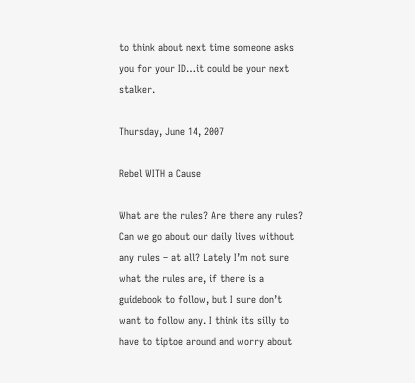to think about next time someone asks you for your ID…it could be your next stalker.

Thursday, June 14, 2007

Rebel WITH a Cause

What are the rules? Are there any rules? Can we go about our daily lives without any rules – at all? Lately I’m not sure what the rules are, if there is a guidebook to follow, but I sure don’t want to follow any. I think its silly to have to tiptoe around and worry about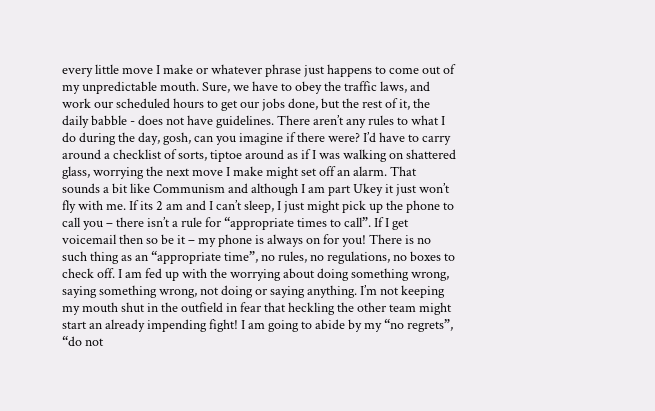every little move I make or whatever phrase just happens to come out of my unpredictable mouth. Sure, we have to obey the traffic laws, and work our scheduled hours to get our jobs done, but the rest of it, the daily babble - does not have guidelines. There aren’t any rules to what I do during the day, gosh, can you imagine if there were? I’d have to carry around a checklist of sorts, tiptoe around as if I was walking on shattered glass, worrying the next move I make might set off an alarm. That sounds a bit like Communism and although I am part Ukey it just won’t fly with me. If its 2 am and I can’t sleep, I just might pick up the phone to call you – there isn’t a rule for “appropriate times to call”. If I get voicemail then so be it – my phone is always on for you! There is no such thing as an “appropriate time”, no rules, no regulations, no boxes to check off. I am fed up with the worrying about doing something wrong, saying something wrong, not doing or saying anything. I’m not keeping my mouth shut in the outfield in fear that heckling the other team might start an already impending fight! I am going to abide by my “no regrets”, “do not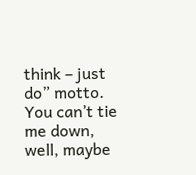think – just do” motto. You can’t tie me down, well, maybe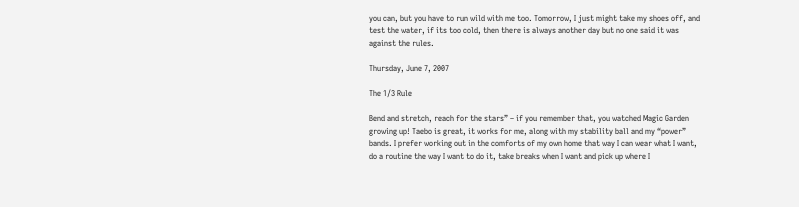you can, but you have to run wild with me too. Tomorrow, I just might take my shoes off, and test the water, if its too cold, then there is always another day but no one said it was against the rules.

Thursday, June 7, 2007

The 1/3 Rule

Bend and stretch, reach for the stars” – if you remember that, you watched Magic Garden growing up! Taebo is great, it works for me, along with my stability ball and my “power” bands. I prefer working out in the comforts of my own home that way I can wear what I want, do a routine the way I want to do it, take breaks when I want and pick up where I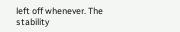left off whenever. The stability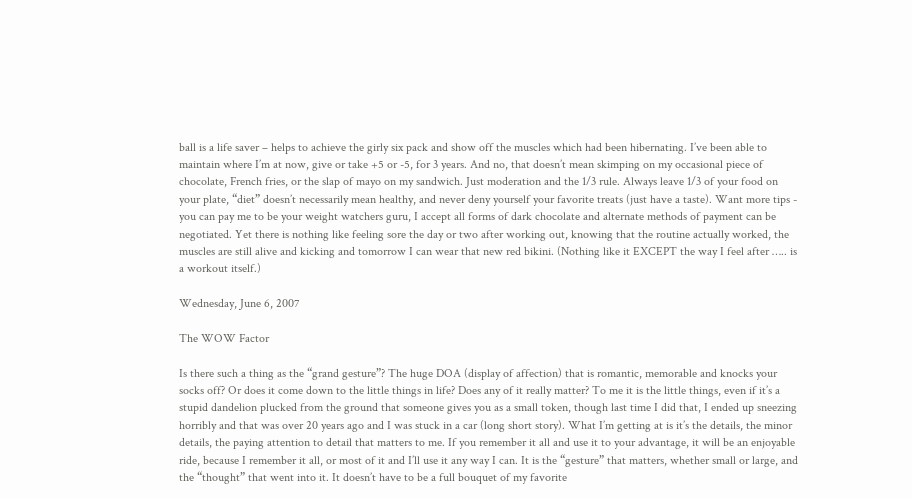ball is a life saver – helps to achieve the girly six pack and show off the muscles which had been hibernating. I’ve been able to maintain where I’m at now, give or take +5 or -5, for 3 years. And no, that doesn’t mean skimping on my occasional piece of chocolate, French fries, or the slap of mayo on my sandwich. Just moderation and the 1/3 rule. Always leave 1/3 of your food on your plate, “diet” doesn’t necessarily mean healthy, and never deny yourself your favorite treats (just have a taste). Want more tips - you can pay me to be your weight watchers guru, I accept all forms of dark chocolate and alternate methods of payment can be negotiated. Yet there is nothing like feeling sore the day or two after working out, knowing that the routine actually worked, the muscles are still alive and kicking and tomorrow I can wear that new red bikini. (Nothing like it EXCEPT the way I feel after ….. is a workout itself.)

Wednesday, June 6, 2007

The WOW Factor

Is there such a thing as the “grand gesture”? The huge DOA (display of affection) that is romantic, memorable and knocks your socks off? Or does it come down to the little things in life? Does any of it really matter? To me it is the little things, even if it’s a stupid dandelion plucked from the ground that someone gives you as a small token, though last time I did that, I ended up sneezing horribly and that was over 20 years ago and I was stuck in a car (long short story). What I’m getting at is it’s the details, the minor details, the paying attention to detail that matters to me. If you remember it all and use it to your advantage, it will be an enjoyable ride, because I remember it all, or most of it and I’ll use it any way I can. It is the “gesture” that matters, whether small or large, and the “thought” that went into it. It doesn’t have to be a full bouquet of my favorite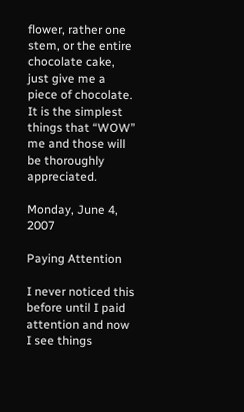flower, rather one stem, or the entire chocolate cake, just give me a piece of chocolate. It is the simplest things that “WOW” me and those will be thoroughly appreciated.

Monday, June 4, 2007

Paying Attention

I never noticed this before until I paid attention and now I see things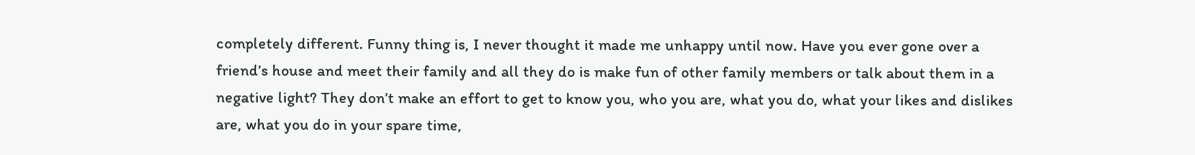completely different. Funny thing is, I never thought it made me unhappy until now. Have you ever gone over a friend’s house and meet their family and all they do is make fun of other family members or talk about them in a negative light? They don’t make an effort to get to know you, who you are, what you do, what your likes and dislikes are, what you do in your spare time,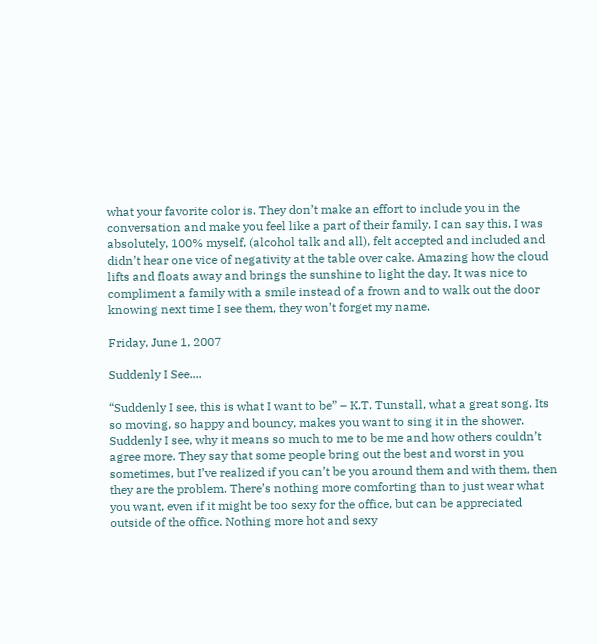what your favorite color is. They don’t make an effort to include you in the conversation and make you feel like a part of their family. I can say this, I was absolutely, 100% myself, (alcohol talk and all), felt accepted and included and didn’t hear one vice of negativity at the table over cake. Amazing how the cloud lifts and floats away and brings the sunshine to light the day. It was nice to compliment a family with a smile instead of a frown and to walk out the door knowing next time I see them, they won’t forget my name.

Friday, June 1, 2007

Suddenly I See....

“Suddenly I see, this is what I want to be” – K.T. Tunstall, what a great song. Its so moving, so happy and bouncy, makes you want to sing it in the shower. Suddenly I see, why it means so much to me to be me and how others couldn’t agree more. They say that some people bring out the best and worst in you sometimes, but I’ve realized if you can’t be you around them and with them, then they are the problem. There’s nothing more comforting than to just wear what you want, even if it might be too sexy for the office, but can be appreciated outside of the office. Nothing more hot and sexy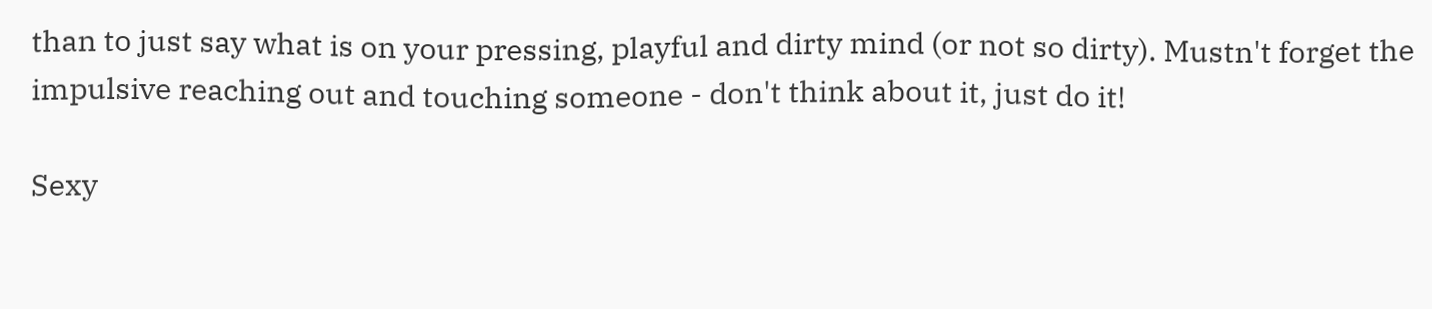than to just say what is on your pressing, playful and dirty mind (or not so dirty). Mustn't forget the impulsive reaching out and touching someone - don't think about it, just do it!

Sexy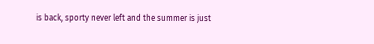is back, sporty never left and the summer is just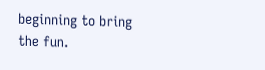beginning to bring the fun.